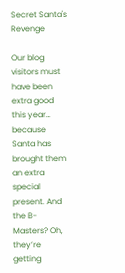Secret Santa's Revenge

Our blog visitors must have been extra good this year… because Santa has brought them an extra special present. And the B-Masters? Oh, they’re getting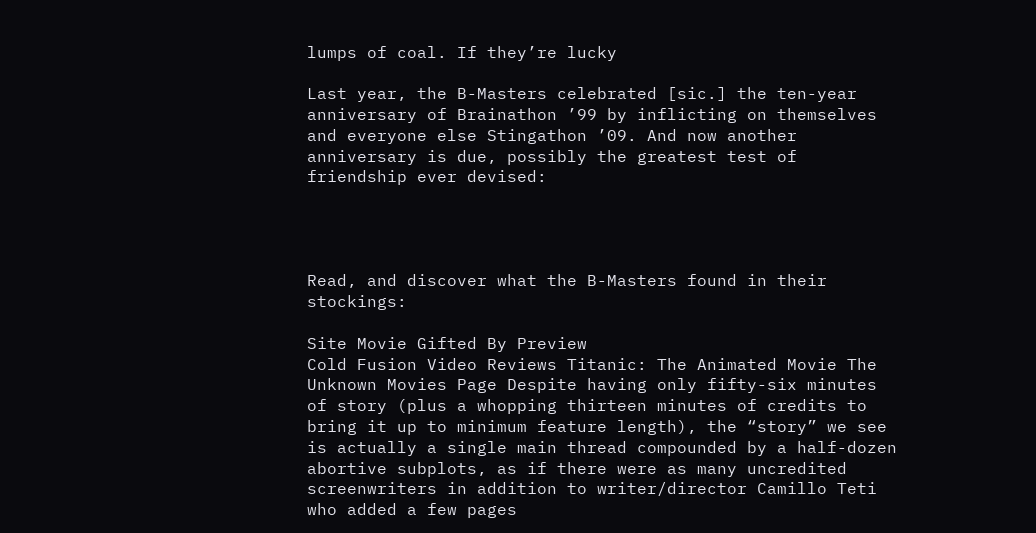lumps of coal. If they’re lucky

Last year, the B-Masters celebrated [sic.] the ten-year anniversary of Brainathon ’99 by inflicting on themselves and everyone else Stingathon ’09. And now another anniversary is due, possibly the greatest test of friendship ever devised:




Read, and discover what the B-Masters found in their stockings:

Site Movie Gifted By Preview
Cold Fusion Video Reviews Titanic: The Animated Movie The Unknown Movies Page Despite having only fifty-six minutes of story (plus a whopping thirteen minutes of credits to bring it up to minimum feature length), the “story” we see is actually a single main thread compounded by a half-dozen abortive subplots, as if there were as many uncredited screenwriters in addition to writer/director Camillo Teti who added a few pages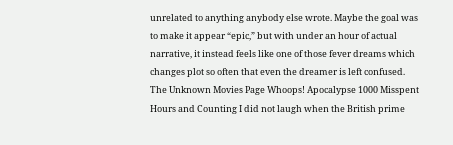unrelated to anything anybody else wrote. Maybe the goal was to make it appear “epic,” but with under an hour of actual narrative, it instead feels like one of those fever dreams which changes plot so often that even the dreamer is left confused.
The Unknown Movies Page Whoops! Apocalypse 1000 Misspent Hours and Counting I did not laugh when the British prime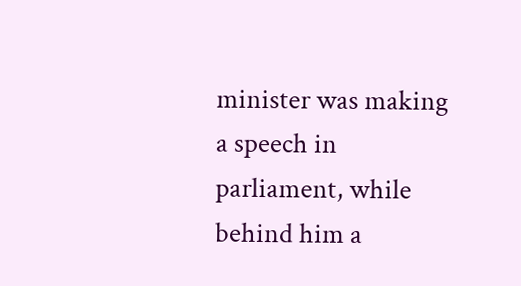minister was making a speech in parliament, while behind him a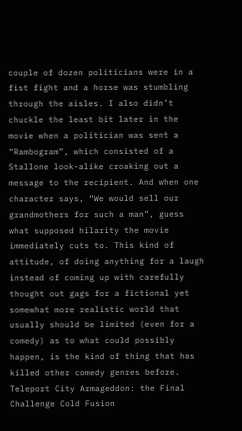couple of dozen politicians were in a fist fight and a horse was stumbling through the aisles. I also didn’t chuckle the least bit later in the movie when a politician was sent a “Rambogram”, which consisted of a Stallone look-alike croaking out a message to the recipient. And when one character says, “We would sell our grandmothers for such a man”, guess what supposed hilarity the movie immediately cuts to. This kind of attitude, of doing anything for a laugh instead of coming up with carefully thought out gags for a fictional yet somewhat more realistic world that usually should be limited (even for a comedy) as to what could possibly happen, is the kind of thing that has killed other comedy genres before.
Teleport City Armageddon: the Final Challenge Cold Fusion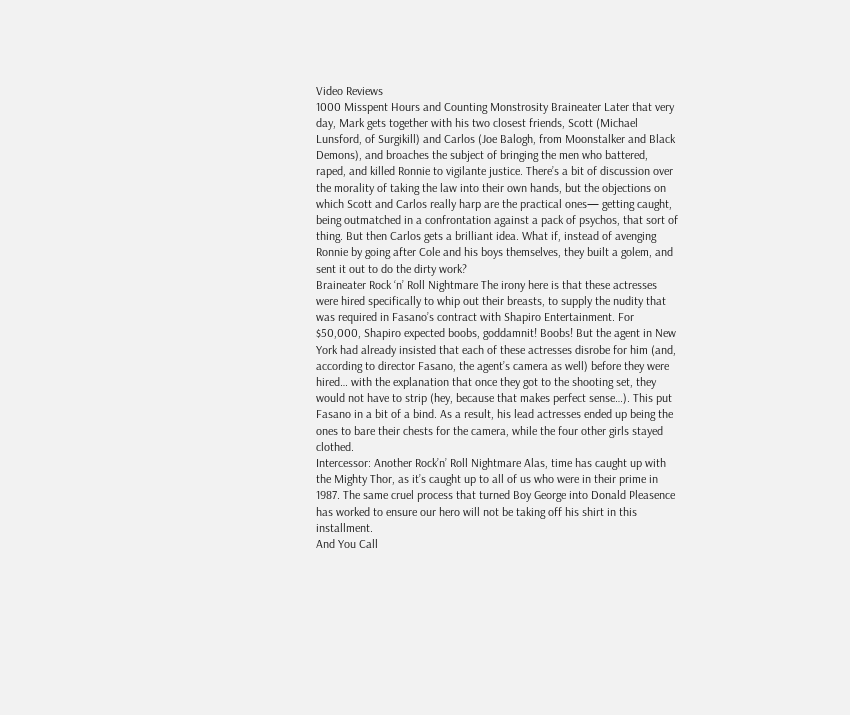Video Reviews
1000 Misspent Hours and Counting Monstrosity Braineater Later that very day, Mark gets together with his two closest friends, Scott (Michael Lunsford, of Surgikill) and Carlos (Joe Balogh, from Moonstalker and Black Demons), and broaches the subject of bringing the men who battered, raped, and killed Ronnie to vigilante justice. There’s a bit of discussion over the morality of taking the law into their own hands, but the objections on which Scott and Carlos really harp are the practical ones— getting caught, being outmatched in a confrontation against a pack of psychos, that sort of thing. But then Carlos gets a brilliant idea. What if, instead of avenging Ronnie by going after Cole and his boys themselves, they built a golem, and sent it out to do the dirty work?
Braineater Rock ‘n’ Roll Nightmare The irony here is that these actresses were hired specifically to whip out their breasts, to supply the nudity that was required in Fasano’s contract with Shapiro Entertainment. For $50,000, Shapiro expected boobs, goddamnit! Boobs! But the agent in New York had already insisted that each of these actresses disrobe for him (and, according to director Fasano, the agent’s camera as well) before they were hired… with the explanation that once they got to the shooting set, they would not have to strip (hey, because that makes perfect sense…). This put Fasano in a bit of a bind. As a result, his lead actresses ended up being the ones to bare their chests for the camera, while the four other girls stayed clothed.
Intercessor: Another Rock’n’ Roll Nightmare Alas, time has caught up with the Mighty Thor, as it’s caught up to all of us who were in their prime in 1987. The same cruel process that turned Boy George into Donald Pleasence has worked to ensure our hero will not be taking off his shirt in this installment.
And You Call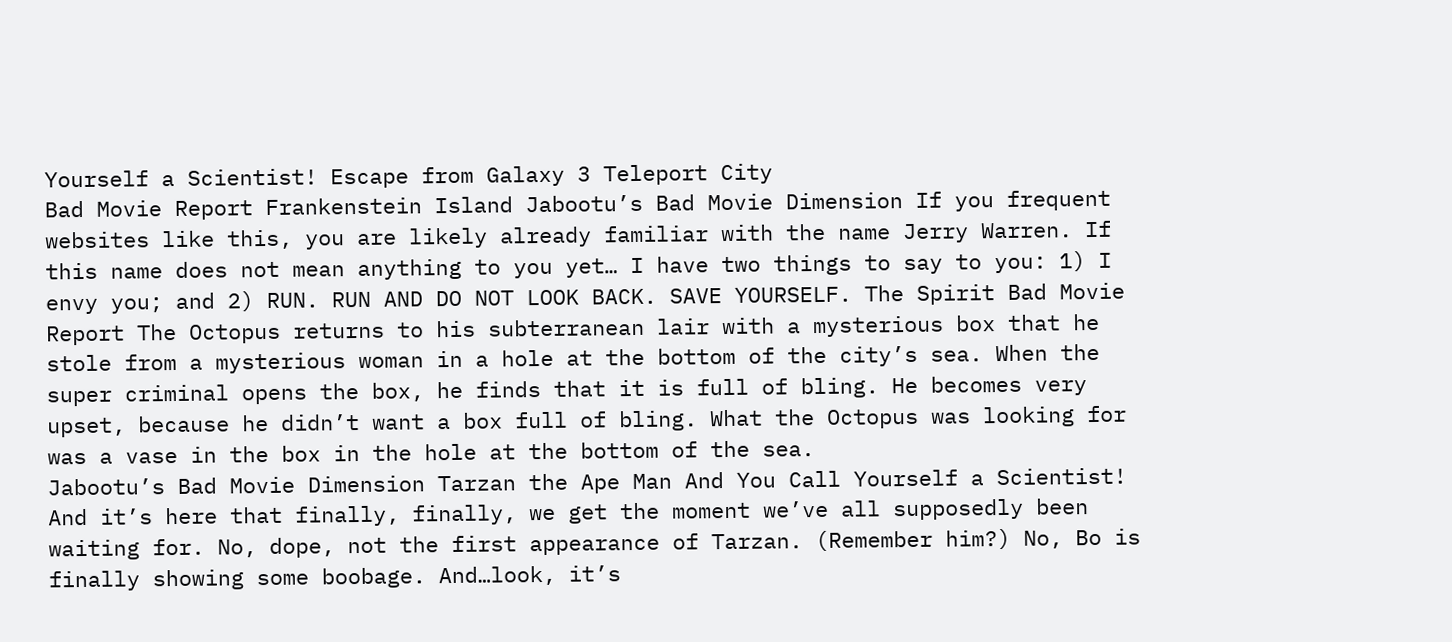Yourself a Scientist! Escape from Galaxy 3 Teleport City
Bad Movie Report Frankenstein Island Jabootu’s Bad Movie Dimension If you frequent websites like this, you are likely already familiar with the name Jerry Warren. If this name does not mean anything to you yet… I have two things to say to you: 1) I envy you; and 2) RUN. RUN AND DO NOT LOOK BACK. SAVE YOURSELF. The Spirit Bad Movie Report The Octopus returns to his subterranean lair with a mysterious box that he stole from a mysterious woman in a hole at the bottom of the city’s sea. When the super criminal opens the box, he finds that it is full of bling. He becomes very upset, because he didn’t want a box full of bling. What the Octopus was looking for was a vase in the box in the hole at the bottom of the sea.
Jabootu’s Bad Movie Dimension Tarzan the Ape Man And You Call Yourself a Scientist! And it’s here that finally, finally, we get the moment we’ve all supposedly been waiting for. No, dope, not the first appearance of Tarzan. (Remember him?) No, Bo is finally showing some boobage. And…look, it’s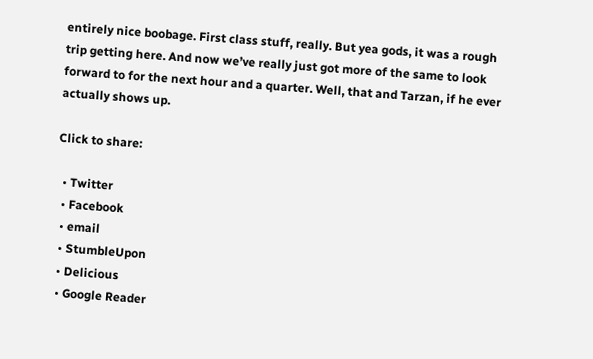entirely nice boobage. First class stuff, really. But yea gods, it was a rough trip getting here. And now we’ve really just got more of the same to look forward to for the next hour and a quarter. Well, that and Tarzan, if he ever actually shows up.

Click to share:

  • Twitter
  • Facebook
  • email
  • StumbleUpon
  • Delicious
  • Google Reader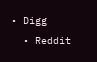• Digg
  • Reddit